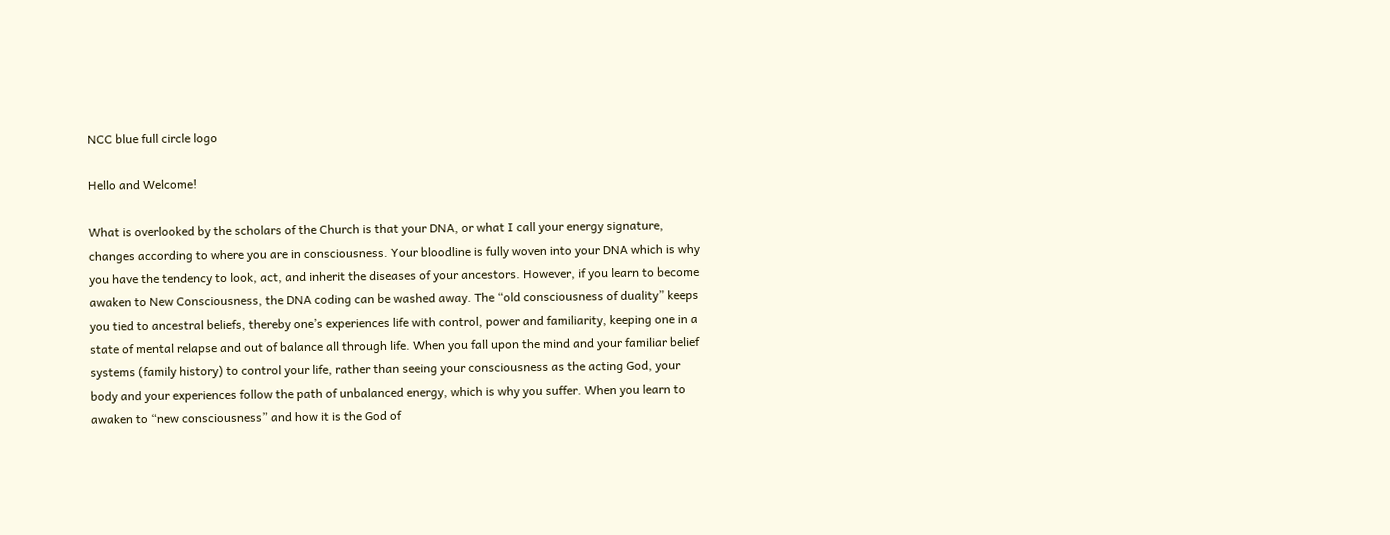NCC blue full circle logo

Hello and Welcome!

What is overlooked by the scholars of the Church is that your DNA, or what I call your energy signature, changes according to where you are in consciousness. Your bloodline is fully woven into your DNA which is why you have the tendency to look, act, and inherit the diseases of your ancestors. However, if you learn to become awaken to New Consciousness, the DNA coding can be washed away. The “old consciousness of duality” keeps you tied to ancestral beliefs, thereby one’s experiences life with control, power and familiarity, keeping one in a state of mental relapse and out of balance all through life. When you fall upon the mind and your familiar belief systems (family history) to control your life, rather than seeing your consciousness as the acting God, your body and your experiences follow the path of unbalanced energy, which is why you suffer. When you learn to awaken to “new consciousness” and how it is the God of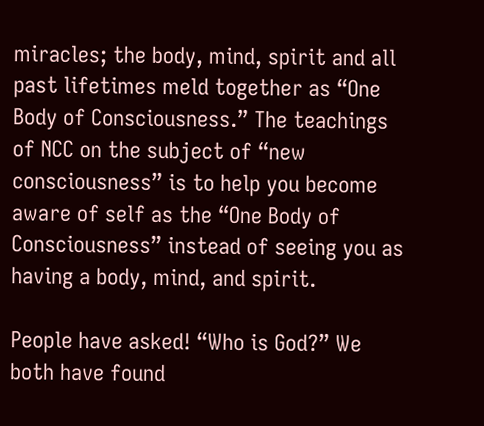miracles; the body, mind, spirit and all past lifetimes meld together as “One Body of Consciousness.” The teachings of NCC on the subject of “new consciousness” is to help you become aware of self as the “One Body of Consciousness” instead of seeing you as having a body, mind, and spirit.

People have asked! “Who is God?” We both have found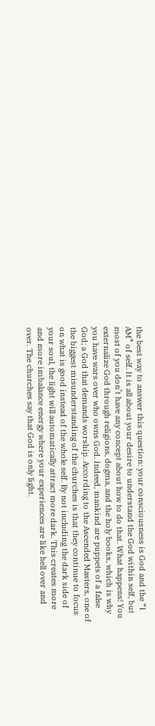the best way to answer this question: your consciousness is God and the “I AM” of self. It is all about your desire to understand the God within self, but most of you don’t have any concept about how to do that. What happens! You externalize God through religions, dogma, and the holy books, which is why you have wars over who owns God. Indeed, mankind are puppets of a false God; a God that demands worship. According to the Ascended Masters, one of the biggest misunderstanding of the churches is that they continue to focus on what is good instead of the whole self. By not including the dark side of your soul, the light will automatically attract more dark. This creates more and more imbalance energy where your experiences are like hell over and over. The churches say that God is only light.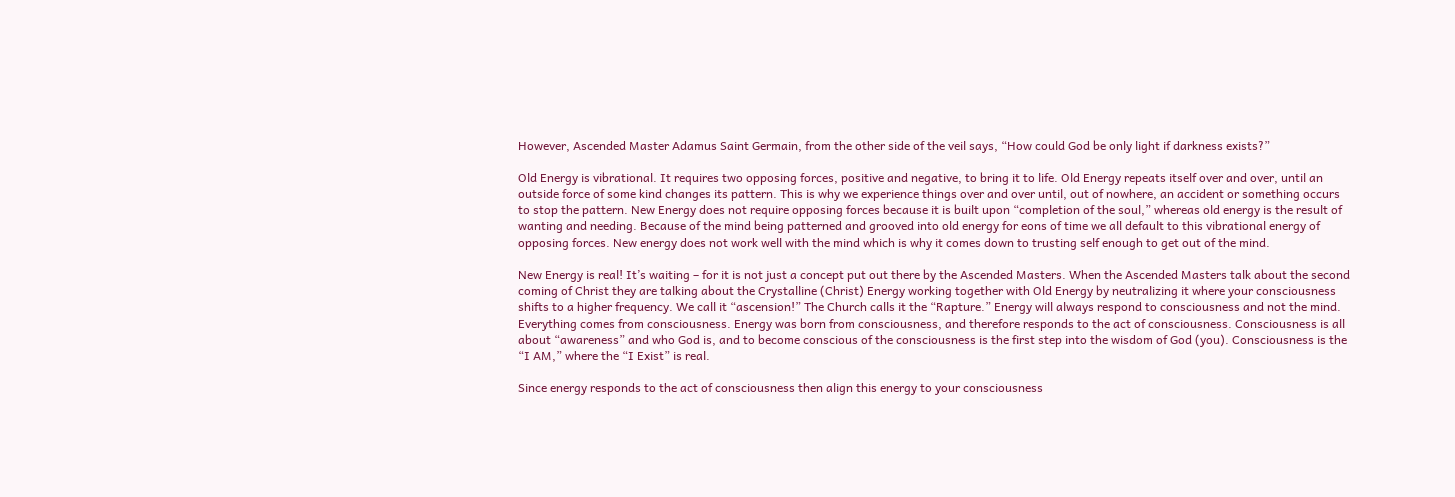However, Ascended Master Adamus Saint Germain, from the other side of the veil says, “How could God be only light if darkness exists?”

Old Energy is vibrational. It requires two opposing forces, positive and negative, to bring it to life. Old Energy repeats itself over and over, until an outside force of some kind changes its pattern. This is why we experience things over and over until, out of nowhere, an accident or something occurs to stop the pattern. New Energy does not require opposing forces because it is built upon “completion of the soul,” whereas old energy is the result of wanting and needing. Because of the mind being patterned and grooved into old energy for eons of time we all default to this vibrational energy of opposing forces. New energy does not work well with the mind which is why it comes down to trusting self enough to get out of the mind.

New Energy is real! It’s waiting – for it is not just a concept put out there by the Ascended Masters. When the Ascended Masters talk about the second coming of Christ they are talking about the Crystalline (Christ) Energy working together with Old Energy by neutralizing it where your consciousness shifts to a higher frequency. We call it “ascension!” The Church calls it the “Rapture.” Energy will always respond to consciousness and not the mind. Everything comes from consciousness. Energy was born from consciousness, and therefore responds to the act of consciousness. Consciousness is all about “awareness” and who God is, and to become conscious of the consciousness is the first step into the wisdom of God (you). Consciousness is the “I AM,” where the “I Exist” is real.

Since energy responds to the act of consciousness then align this energy to your consciousness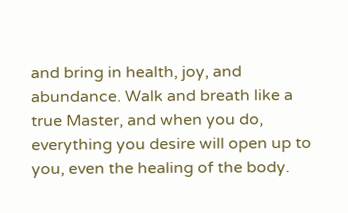and bring in health, joy, and abundance. Walk and breath like a true Master, and when you do, everything you desire will open up to you, even the healing of the body.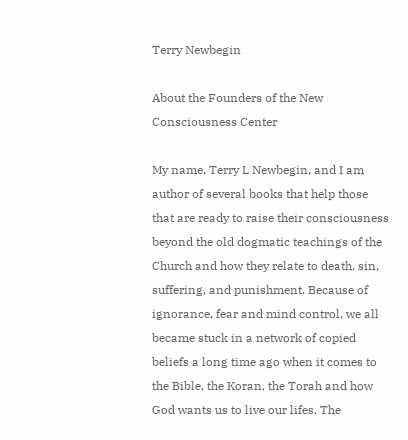Terry Newbegin

About the Founders of the New Consciousness Center

My name, Terry L Newbegin, and I am author of several books that help those that are ready to raise their consciousness beyond the old dogmatic teachings of the Church and how they relate to death, sin, suffering, and punishment. Because of ignorance, fear and mind control, we all became stuck in a network of copied beliefs a long time ago when it comes to the Bible, the Koran, the Torah and how God wants us to live our lifes. The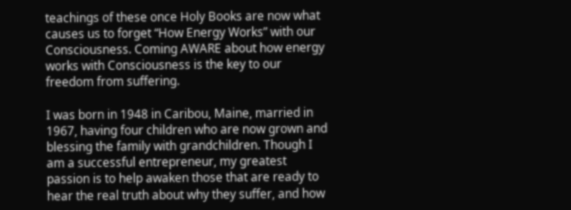teachings of these once Holy Books are now what causes us to forget “How Energy Works” with our Consciousness. Coming AWARE about how energy works with Consciousness is the key to our freedom from suffering.

I was born in 1948 in Caribou, Maine, married in 1967, having four children who are now grown and blessing the family with grandchildren. Though I am a successful entrepreneur, my greatest passion is to help awaken those that are ready to hear the real truth about why they suffer, and how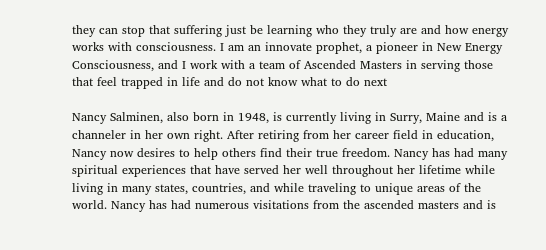they can stop that suffering just be learning who they truly are and how energy works with consciousness. I am an innovate prophet, a pioneer in New Energy Consciousness, and I work with a team of Ascended Masters in serving those that feel trapped in life and do not know what to do next

Nancy Salminen, also born in 1948, is currently living in Surry, Maine and is a channeler in her own right. After retiring from her career field in education, Nancy now desires to help others find their true freedom. Nancy has had many spiritual experiences that have served her well throughout her lifetime while living in many states, countries, and while traveling to unique areas of the world. Nancy has had numerous visitations from the ascended masters and is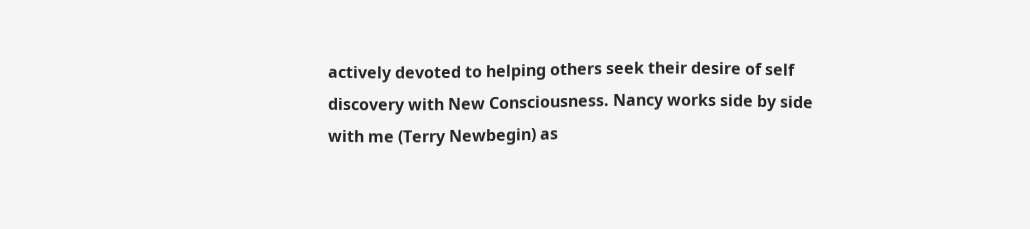actively devoted to helping others seek their desire of self discovery with New Consciousness. Nancy works side by side with me (Terry Newbegin) as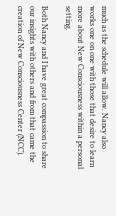much as the schedule will allow. Nancy also works one on one with those that desire to learn more about New Consciousness within a personal setting.

Both Nancy and I have great compassion to share our insights with others and from that came the creation of New Consciousness Center (NCC).